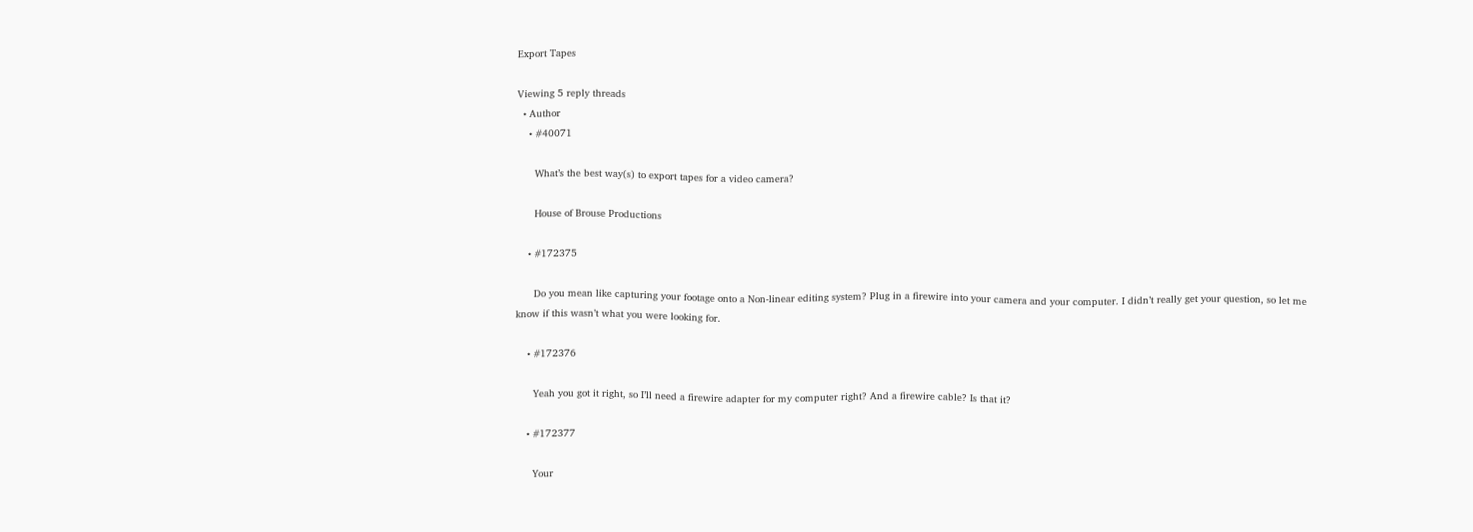Export Tapes

Viewing 5 reply threads
  • Author
    • #40071

      What’s the best way(s) to export tapes for a video camera?

      House of Brouse Productions

    • #172375

      Do you mean like capturing your footage onto a Non-linear editing system? Plug in a firewire into your camera and your computer. I didn’t really get your question, so let me know if this wasn’t what you were looking for.

    • #172376

      Yeah you got it right, so I’ll need a firewire adapter for my computer right? And a firewire cable? Is that it?

    • #172377

      Your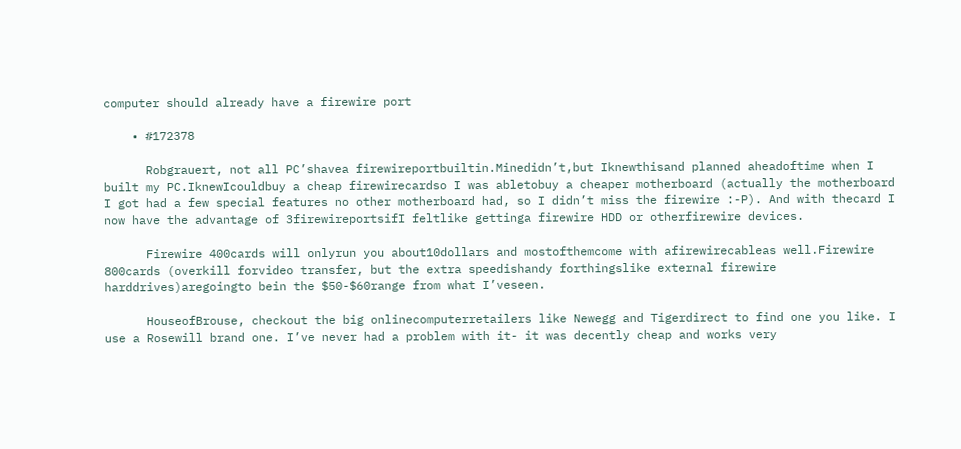computer should already have a firewire port

    • #172378

      Robgrauert, not all PC’shavea firewireportbuiltin.Minedidn’t,but Iknewthisand planned aheadoftime when I built my PC.IknewIcouldbuy a cheap firewirecardso I was abletobuy a cheaper motherboard (actually the motherboard I got had a few special features no other motherboard had, so I didn’t miss the firewire :-P). And with thecard I now have the advantage of 3firewireportsifI feltlike gettinga firewire HDD or otherfirewire devices.

      Firewire 400cards will onlyrun you about10dollars and mostofthemcome with afirewirecableas well.Firewire 800cards (overkill forvideo transfer, but the extra speedishandy forthingslike external firewire harddrives)aregoingto bein the $50-$60range from what I’veseen.

      HouseofBrouse, checkout the big onlinecomputerretailers like Newegg and Tigerdirect to find one you like. I use a Rosewill brand one. I’ve never had a problem with it- it was decently cheap and works very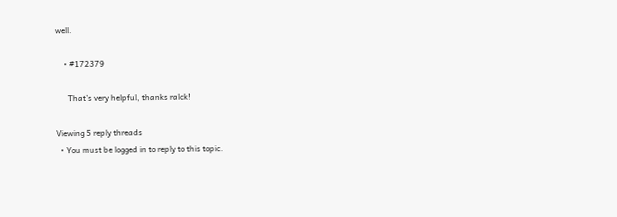well.

    • #172379

      That’s very helpful, thanks ralck!

Viewing 5 reply threads
  • You must be logged in to reply to this topic.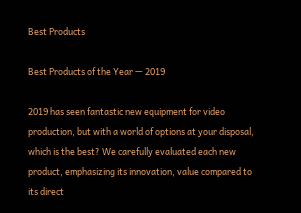Best Products

Best Products of the Year — 2019

2019 has seen fantastic new equipment for video production, but with a world of options at your disposal, which is the best? We carefully evaluated each new product, emphasizing its innovation, value compared to its direct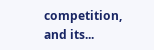competition, and its...